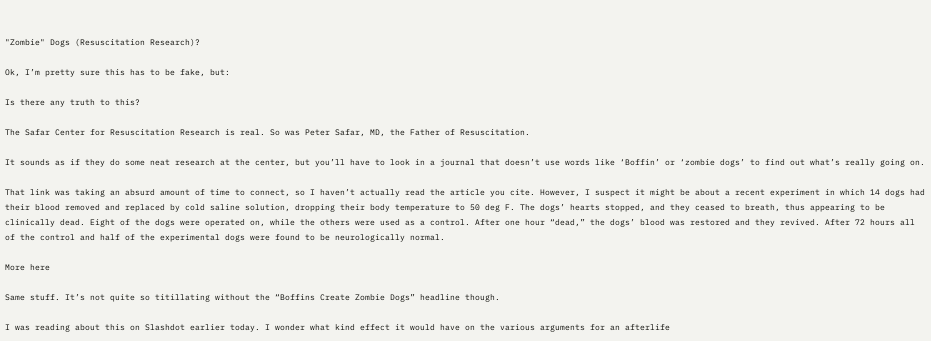"Zombie" Dogs (Resuscitation Research)?

Ok, I’m pretty sure this has to be fake, but:

Is there any truth to this?

The Safar Center for Resuscitation Research is real. So was Peter Safar, MD, the Father of Resuscitation.

It sounds as if they do some neat research at the center, but you’ll have to look in a journal that doesn’t use words like ‘Boffin’ or ‘zombie dogs’ to find out what’s really going on.

That link was taking an absurd amount of time to connect, so I haven’t actually read the article you cite. However, I suspect it might be about a recent experiment in which 14 dogs had their blood removed and replaced by cold saline solution, dropping their body temperature to 50 deg F. The dogs’ hearts stopped, and they ceased to breath, thus appearing to be clinically dead. Eight of the dogs were operated on, while the others were used as a control. After one hour “dead,” the dogs’ blood was restored and they revived. After 72 hours all of the control and half of the experimental dogs were found to be neurologically normal.

More here

Same stuff. It’s not quite so titillating without the “Boffins Create Zombie Dogs” headline though.

I was reading about this on Slashdot earlier today. I wonder what kind effect it would have on the various arguments for an afterlife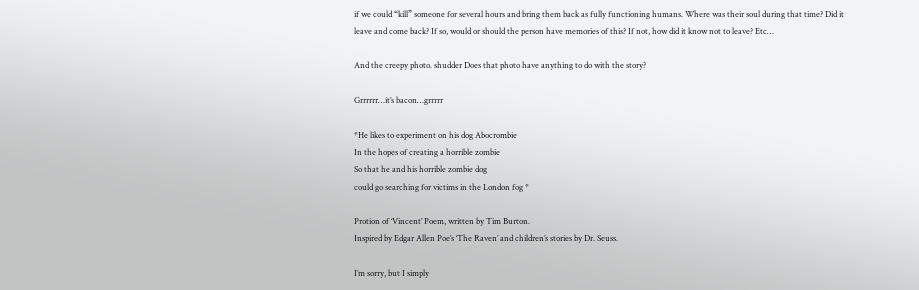if we could “kill” someone for several hours and bring them back as fully functioning humans. Where was their soul during that time? Did it leave and come back? If so, would or should the person have memories of this? If not, how did it know not to leave? Etc…

And the creepy photo. shudder Does that photo have anything to do with the story?

Grrrrrr…it’s bacon…grrrrr

*He likes to experiment on his dog Abocrombie
In the hopes of creating a horrible zombie
So that he and his horrible zombie dog
could go searching for victims in the London fog *

Protion of ‘Vincent’ Poem, written by Tim Burton.
Inspired by Edgar Allen Poe’s ‘The Raven’ and children’s stories by Dr. Seuss.

I’m sorry, but I simply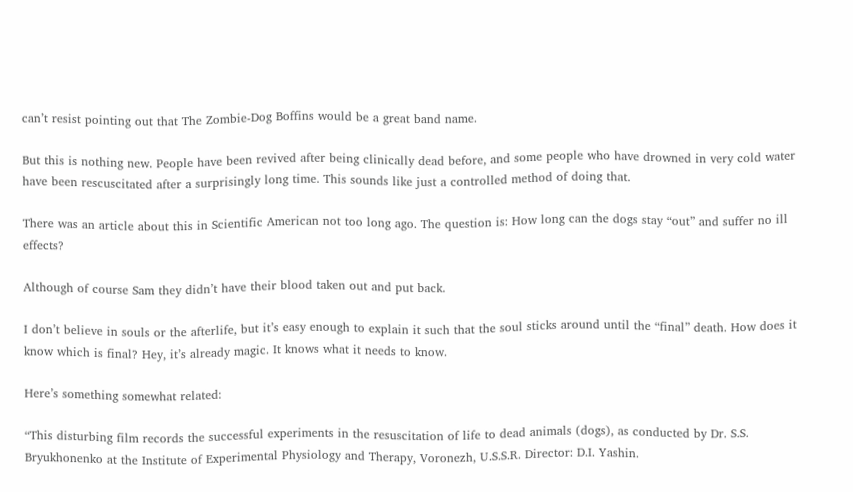can’t resist pointing out that The Zombie-Dog Boffins would be a great band name.

But this is nothing new. People have been revived after being clinically dead before, and some people who have drowned in very cold water have been rescuscitated after a surprisingly long time. This sounds like just a controlled method of doing that.

There was an article about this in Scientific American not too long ago. The question is: How long can the dogs stay “out” and suffer no ill effects?

Although of course Sam they didn’t have their blood taken out and put back.

I don’t believe in souls or the afterlife, but it’s easy enough to explain it such that the soul sticks around until the “final” death. How does it know which is final? Hey, it’s already magic. It knows what it needs to know.

Here’s something somewhat related:

“This disturbing film records the successful experiments in the resuscitation of life to dead animals (dogs), as conducted by Dr. S.S. Bryukhonenko at the Institute of Experimental Physiology and Therapy, Voronezh, U.S.S.R. Director: D.I. Yashin.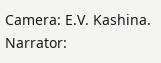Camera: E.V. Kashina. Narrator: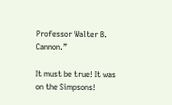Professor Walter B. Cannon.”

It must be true! It was on the Simpsons!